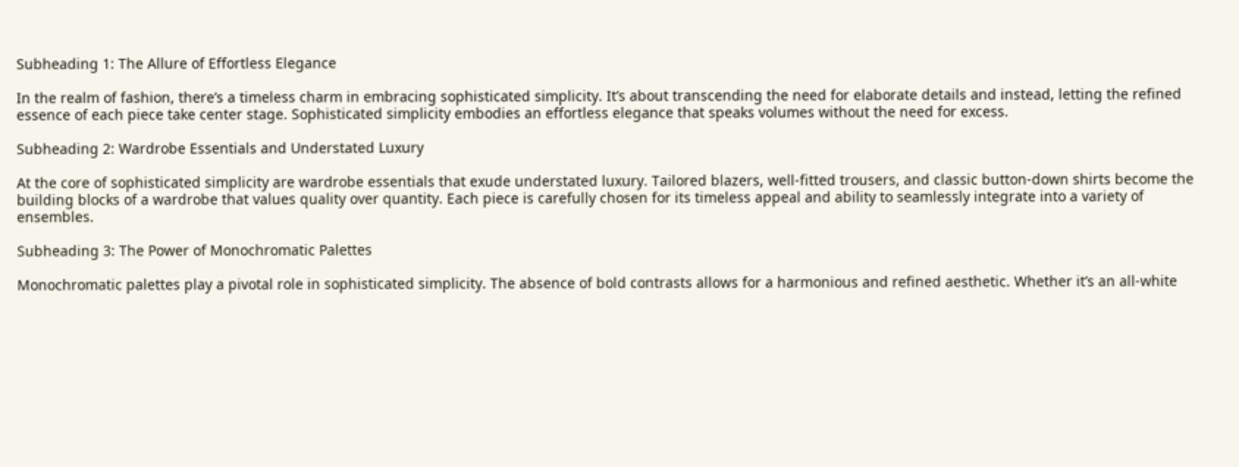Subheading 1: The Allure of Effortless Elegance

In the realm of fashion, there’s a timeless charm in embracing sophisticated simplicity. It’s about transcending the need for elaborate details and instead, letting the refined essence of each piece take center stage. Sophisticated simplicity embodies an effortless elegance that speaks volumes without the need for excess.

Subheading 2: Wardrobe Essentials and Understated Luxury

At the core of sophisticated simplicity are wardrobe essentials that exude understated luxury. Tailored blazers, well-fitted trousers, and classic button-down shirts become the building blocks of a wardrobe that values quality over quantity. Each piece is carefully chosen for its timeless appeal and ability to seamlessly integrate into a variety of ensembles.

Subheading 3: The Power of Monochromatic Palettes

Monochromatic palettes play a pivotal role in sophisticated simplicity. The absence of bold contrasts allows for a harmonious and refined aesthetic. Whether it’s an all-white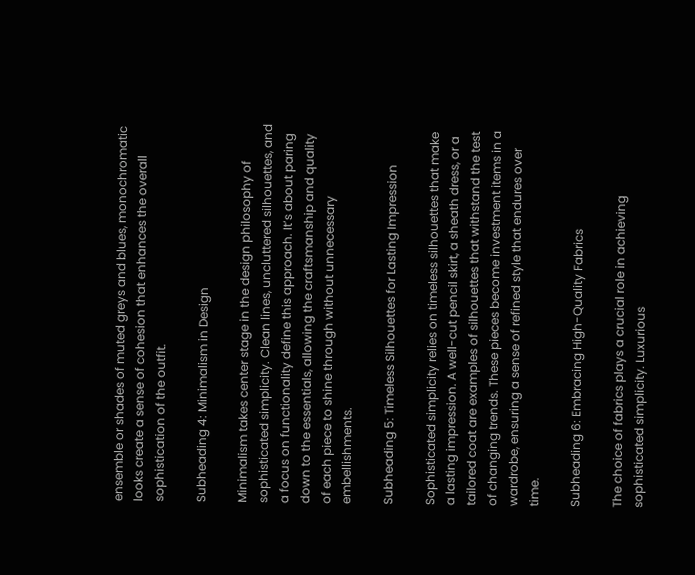ensemble or shades of muted greys and blues, monochromatic looks create a sense of cohesion that enhances the overall sophistication of the outfit.

Subheading 4: Minimalism in Design

Minimalism takes center stage in the design philosophy of sophisticated simplicity. Clean lines, uncluttered silhouettes, and a focus on functionality define this approach. It’s about paring down to the essentials, allowing the craftsmanship and quality of each piece to shine through without unnecessary embellishments.

Subheading 5: Timeless Silhouettes for Lasting Impression

Sophisticated simplicity relies on timeless silhouettes that make a lasting impression. A well-cut pencil skirt, a sheath dress, or a tailored coat are examples of silhouettes that withstand the test of changing trends. These pieces become investment items in a wardrobe, ensuring a sense of refined style that endures over time.

Subheading 6: Embracing High-Quality Fabrics

The choice of fabrics plays a crucial role in achieving sophisticated simplicity. Luxurious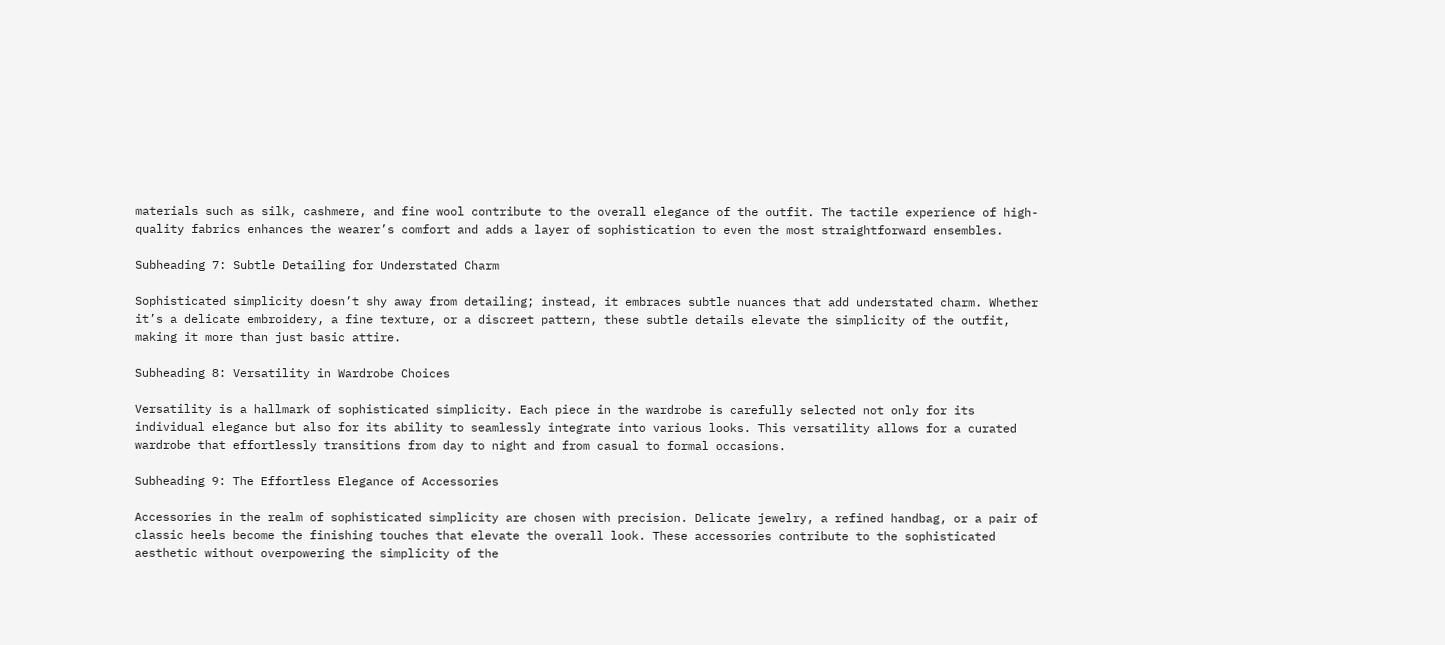materials such as silk, cashmere, and fine wool contribute to the overall elegance of the outfit. The tactile experience of high-quality fabrics enhances the wearer’s comfort and adds a layer of sophistication to even the most straightforward ensembles.

Subheading 7: Subtle Detailing for Understated Charm

Sophisticated simplicity doesn’t shy away from detailing; instead, it embraces subtle nuances that add understated charm. Whether it’s a delicate embroidery, a fine texture, or a discreet pattern, these subtle details elevate the simplicity of the outfit, making it more than just basic attire.

Subheading 8: Versatility in Wardrobe Choices

Versatility is a hallmark of sophisticated simplicity. Each piece in the wardrobe is carefully selected not only for its individual elegance but also for its ability to seamlessly integrate into various looks. This versatility allows for a curated wardrobe that effortlessly transitions from day to night and from casual to formal occasions.

Subheading 9: The Effortless Elegance of Accessories

Accessories in the realm of sophisticated simplicity are chosen with precision. Delicate jewelry, a refined handbag, or a pair of classic heels become the finishing touches that elevate the overall look. These accessories contribute to the sophisticated aesthetic without overpowering the simplicity of the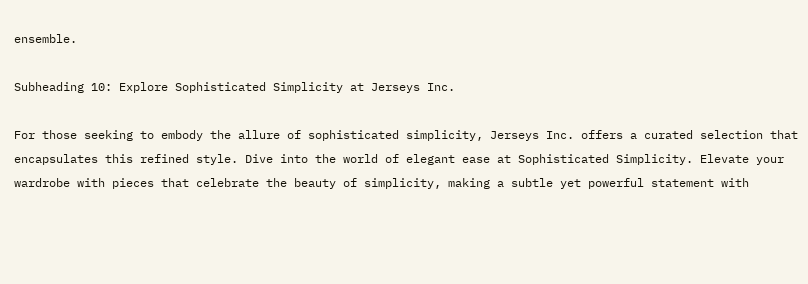ensemble.

Subheading 10: Explore Sophisticated Simplicity at Jerseys Inc.

For those seeking to embody the allure of sophisticated simplicity, Jerseys Inc. offers a curated selection that encapsulates this refined style. Dive into the world of elegant ease at Sophisticated Simplicity. Elevate your wardrobe with pieces that celebrate the beauty of simplicity, making a subtle yet powerful statement with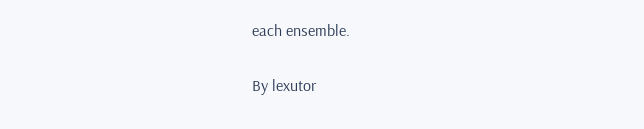each ensemble.

By lexutor